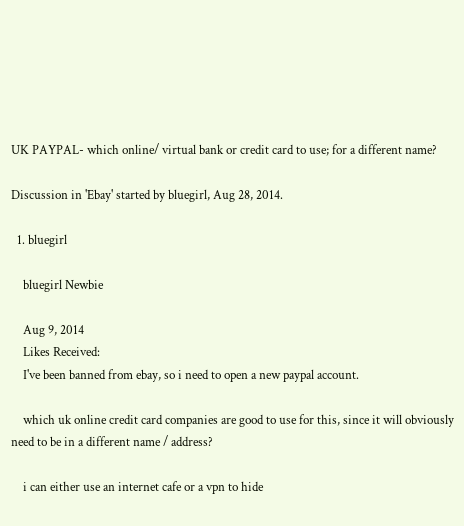UK PAYPAL- which online/ virtual bank or credit card to use; for a different name?

Discussion in 'Ebay' started by bluegirl, Aug 28, 2014.

  1. bluegirl

    bluegirl Newbie

    Aug 9, 2014
    Likes Received:
    I've been banned from ebay, so i need to open a new paypal account.

    which uk online credit card companies are good to use for this, since it will obviously need to be in a different name / address?

    i can either use an internet cafe or a vpn to hide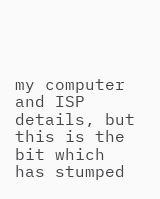my computer and ISP details, but this is the bit which has stumped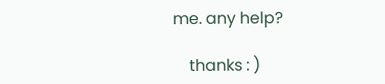me. any help?

    thanks : )